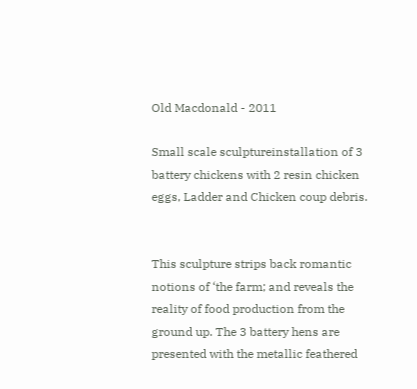Old Macdonald - 2011

Small scale sculptureinstallation of 3 battery chickens with 2 resin chicken eggs, Ladder and Chicken coup debris.


This sculpture strips back romantic notions of ‘the farm; and reveals the reality of food production from the ground up. The 3 battery hens are presented with the metallic feathered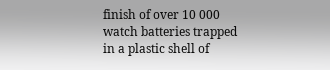finish of over 10 000 watch batteries trapped in a plastic shell of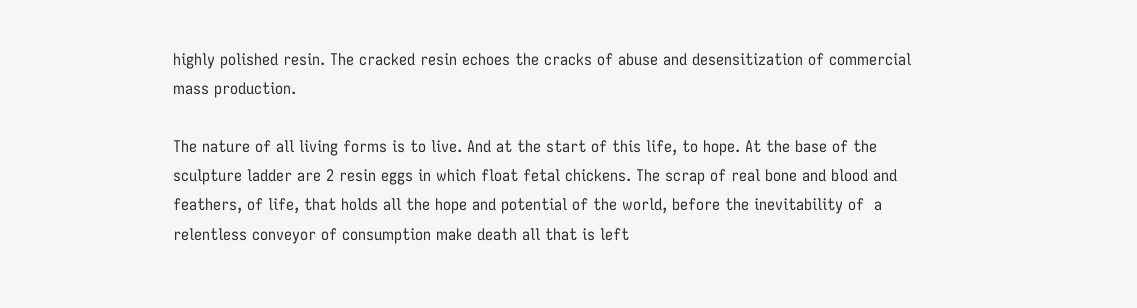highly polished resin. The cracked resin echoes the cracks of abuse and desensitization of commercial mass production.

The nature of all living forms is to live. And at the start of this life, to hope. At the base of the sculpture ladder are 2 resin eggs in which float fetal chickens. The scrap of real bone and blood and feathers, of life, that holds all the hope and potential of the world, before the inevitability of  a relentless conveyor of consumption make death all that is left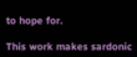to hope for.

This work makes sardonic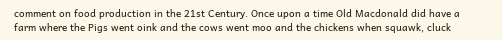comment on food production in the 21st Century. Once upon a time Old Macdonald did have a farm where the Pigs went oink and the cows went moo and the chickens when squawk, cluck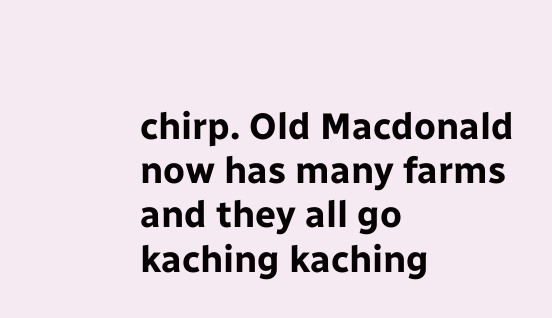chirp. Old Macdonald now has many farms and they all go kaching kaching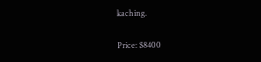kaching.

Price: $8400